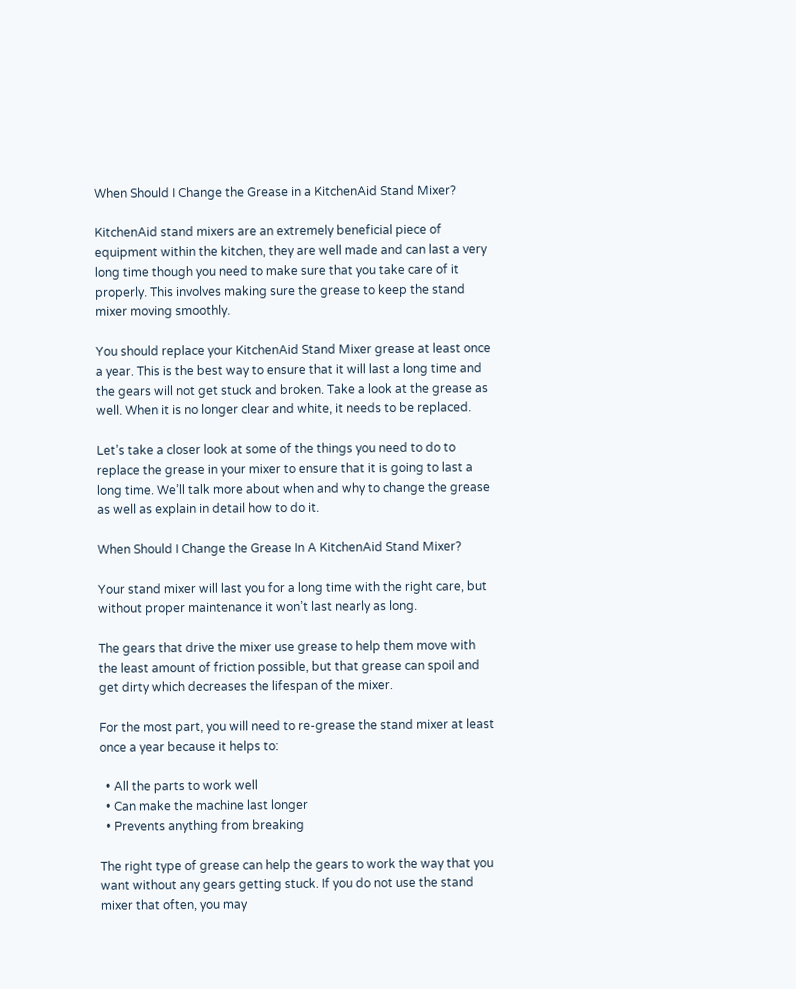When Should I Change the Grease in a KitchenAid Stand Mixer?

KitchenAid stand mixers are an extremely beneficial piece of equipment within the kitchen, they are well made and can last a very long time though you need to make sure that you take care of it properly. This involves making sure the grease to keep the stand mixer moving smoothly.

You should replace your KitchenAid Stand Mixer grease at least once a year. This is the best way to ensure that it will last a long time and the gears will not get stuck and broken. Take a look at the grease as well. When it is no longer clear and white, it needs to be replaced.

Let’s take a closer look at some of the things you need to do to replace the grease in your mixer to ensure that it is going to last a long time. We’ll talk more about when and why to change the grease as well as explain in detail how to do it.

When Should I Change the Grease In A KitchenAid Stand Mixer?

Your stand mixer will last you for a long time with the right care, but without proper maintenance it won’t last nearly as long.

The gears that drive the mixer use grease to help them move with the least amount of friction possible, but that grease can spoil and get dirty which decreases the lifespan of the mixer.

For the most part, you will need to re-grease the stand mixer at least once a year because it helps to:

  • All the parts to work well
  • Can make the machine last longer
  • Prevents anything from breaking

The right type of grease can help the gears to work the way that you want without any gears getting stuck. If you do not use the stand mixer that often, you may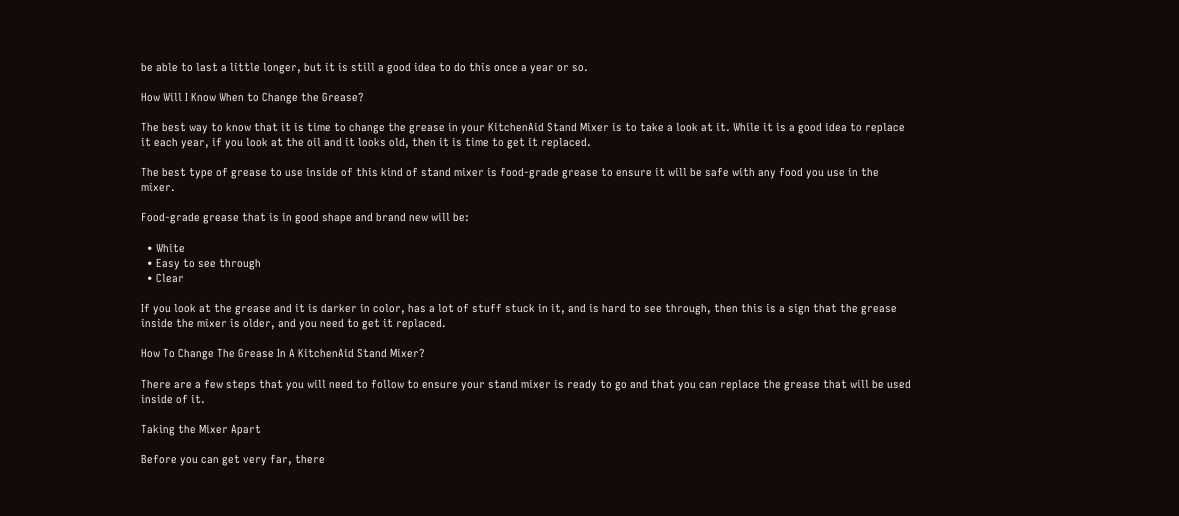be able to last a little longer, but it is still a good idea to do this once a year or so.

How Will I Know When to Change the Grease?

The best way to know that it is time to change the grease in your KitchenAid Stand Mixer is to take a look at it. While it is a good idea to replace it each year, if you look at the oil and it looks old, then it is time to get it replaced.

The best type of grease to use inside of this kind of stand mixer is food-grade grease to ensure it will be safe with any food you use in the mixer.

Food-grade grease that is in good shape and brand new will be:

  • White
  • Easy to see through
  • Clear

If you look at the grease and it is darker in color, has a lot of stuff stuck in it, and is hard to see through, then this is a sign that the grease inside the mixer is older, and you need to get it replaced.

How To Change The Grease In A KitchenAid Stand Mixer?

There are a few steps that you will need to follow to ensure your stand mixer is ready to go and that you can replace the grease that will be used inside of it.

Taking the Mixer Apart

Before you can get very far, there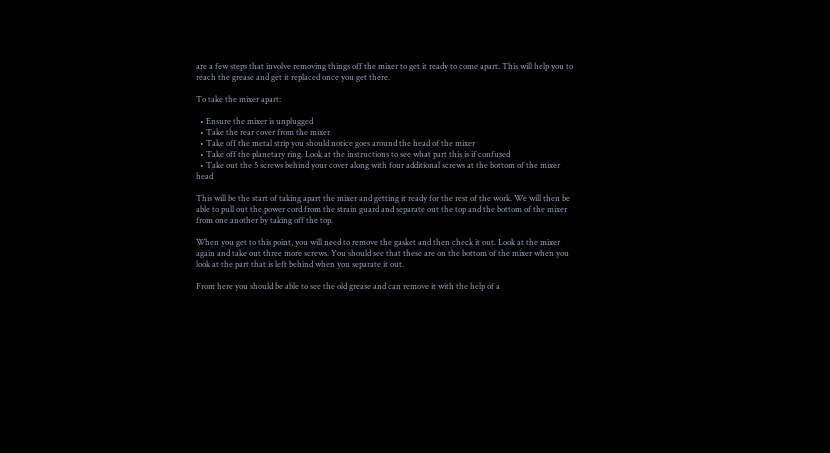are a few steps that involve removing things off the mixer to get it ready to come apart. This will help you to reach the grease and get it replaced once you get there.

To take the mixer apart:

  • Ensure the mixer is unplugged
  • Take the rear cover from the mixer
  • Take off the metal strip you should notice goes around the head of the mixer
  • Take off the planetary ring. Look at the instructions to see what part this is if confused
  • Take out the 5 screws behind your cover along with four additional screws at the bottom of the mixer head

This will be the start of taking apart the mixer and getting it ready for the rest of the work. We will then be able to pull out the power cord from the strain guard and separate out the top and the bottom of the mixer from one another by taking off the top.

When you get to this point, you will need to remove the gasket and then check it out. Look at the mixer again and take out three more screws. You should see that these are on the bottom of the mixer when you look at the part that is left behind when you separate it out.

From here you should be able to see the old grease and can remove it with the help of a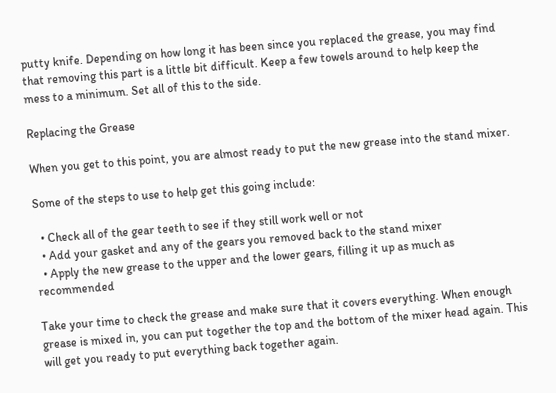putty knife. Depending on how long it has been since you replaced the grease, you may find that removing this part is a little bit difficult. Keep a few towels around to help keep the mess to a minimum. Set all of this to the side.

Replacing the Grease

When you get to this point, you are almost ready to put the new grease into the stand mixer.

Some of the steps to use to help get this going include:

  • Check all of the gear teeth to see if they still work well or not
  • Add your gasket and any of the gears you removed back to the stand mixer
  • Apply the new grease to the upper and the lower gears, filling it up as much as recommended

Take your time to check the grease and make sure that it covers everything. When enough grease is mixed in, you can put together the top and the bottom of the mixer head again. This will get you ready to put everything back together again.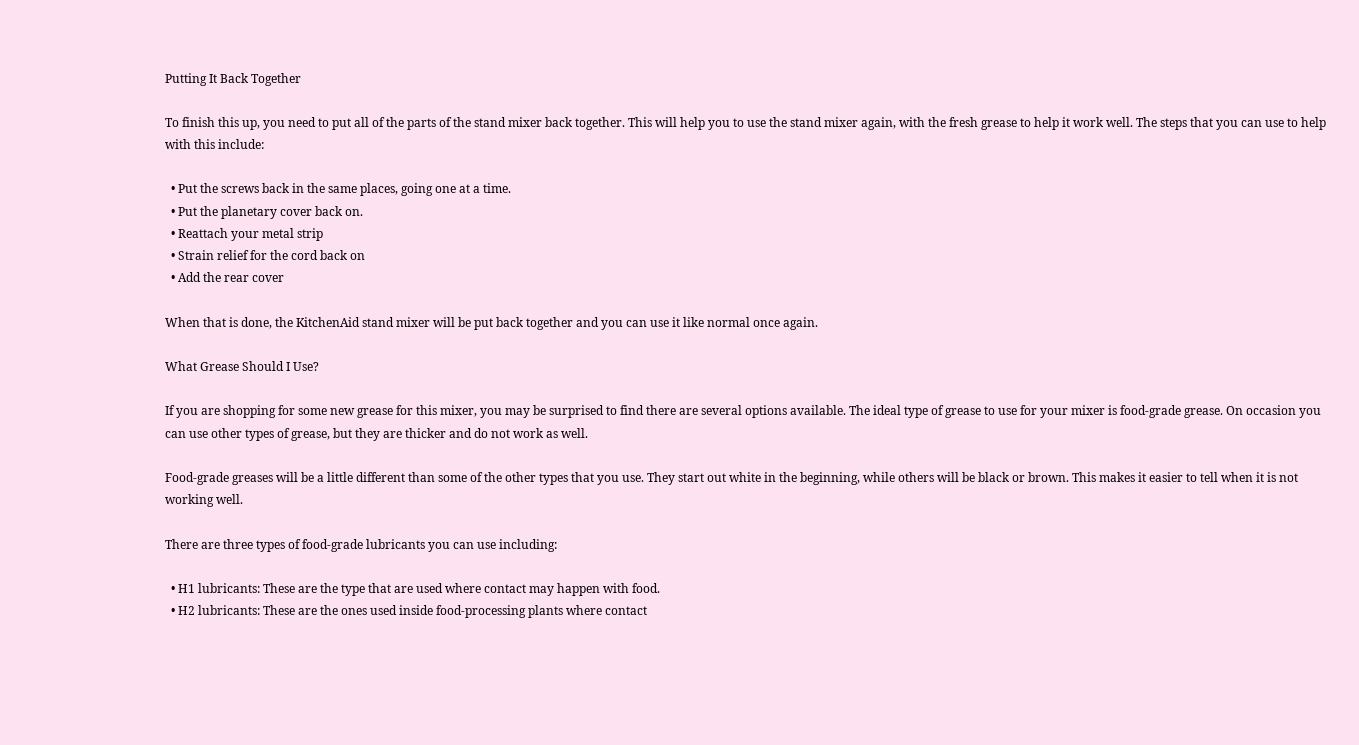Putting It Back Together

To finish this up, you need to put all of the parts of the stand mixer back together. This will help you to use the stand mixer again, with the fresh grease to help it work well. The steps that you can use to help with this include:

  • Put the screws back in the same places, going one at a time.
  • Put the planetary cover back on.
  • Reattach your metal strip
  • Strain relief for the cord back on
  • Add the rear cover

When that is done, the KitchenAid stand mixer will be put back together and you can use it like normal once again.

What Grease Should I Use?

If you are shopping for some new grease for this mixer, you may be surprised to find there are several options available. The ideal type of grease to use for your mixer is food-grade grease. On occasion you can use other types of grease, but they are thicker and do not work as well.

Food-grade greases will be a little different than some of the other types that you use. They start out white in the beginning, while others will be black or brown. This makes it easier to tell when it is not working well.

There are three types of food-grade lubricants you can use including:

  • H1 lubricants: These are the type that are used where contact may happen with food.
  • H2 lubricants: These are the ones used inside food-processing plants where contact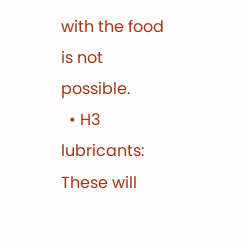with the food is not possible.
  • H3 lubricants: These will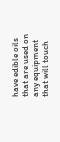have edible oils that are used on any equipment that will touch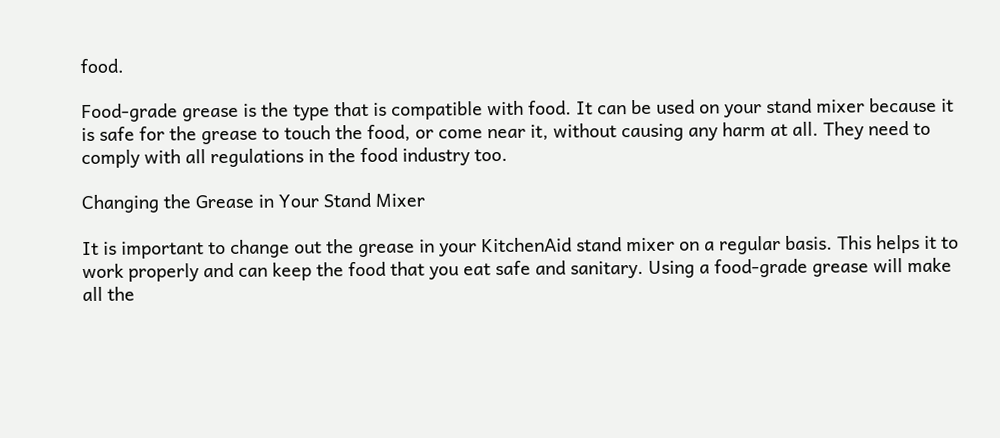food.

Food-grade grease is the type that is compatible with food. It can be used on your stand mixer because it is safe for the grease to touch the food, or come near it, without causing any harm at all. They need to comply with all regulations in the food industry too.

Changing the Grease in Your Stand Mixer

It is important to change out the grease in your KitchenAid stand mixer on a regular basis. This helps it to work properly and can keep the food that you eat safe and sanitary. Using a food-grade grease will make all the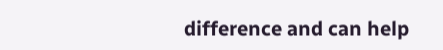difference and can help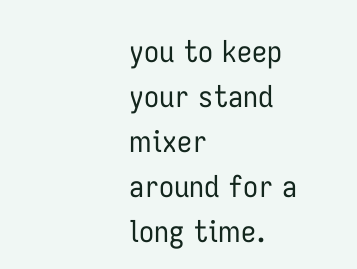you to keep your stand mixer around for a long time.